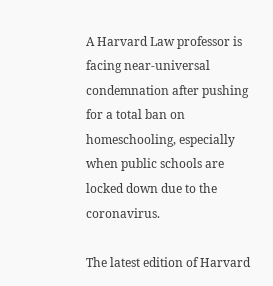A Harvard Law professor is facing near-universal condemnation after pushing for a total ban on homeschooling, especially when public schools are locked down due to the coronavirus.

The latest edition of Harvard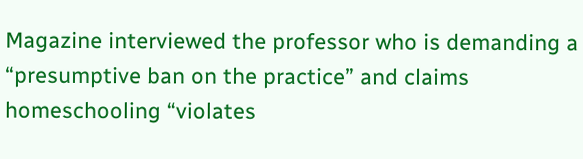Magazine interviewed the professor who is demanding a “presumptive ban on the practice” and claims homeschooling “violates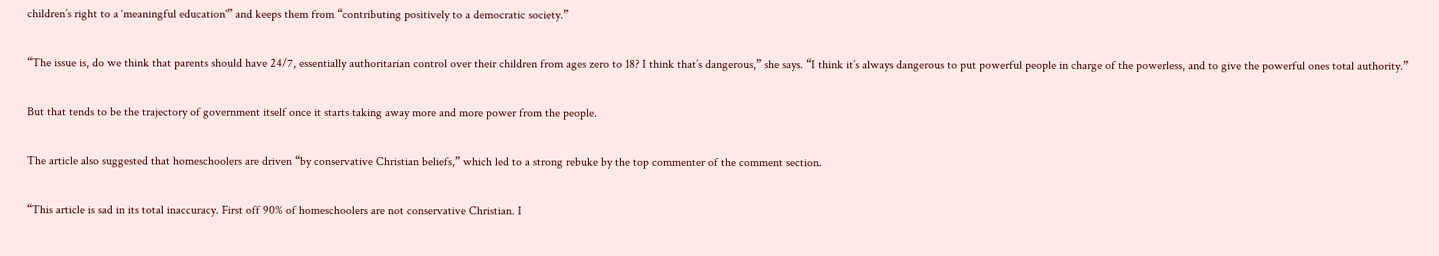children’s right to a ‘meaningful education'” and keeps them from “contributing positively to a democratic society.”

“The issue is, do we think that parents should have 24/7, essentially authoritarian control over their children from ages zero to 18? I think that’s dangerous,” she says. “I think it’s always dangerous to put powerful people in charge of the powerless, and to give the powerful ones total authority.”

But that tends to be the trajectory of government itself once it starts taking away more and more power from the people.

The article also suggested that homeschoolers are driven “by conservative Christian beliefs,” which led to a strong rebuke by the top commenter of the comment section.

“This article is sad in its total inaccuracy. First off 90% of homeschoolers are not conservative Christian. I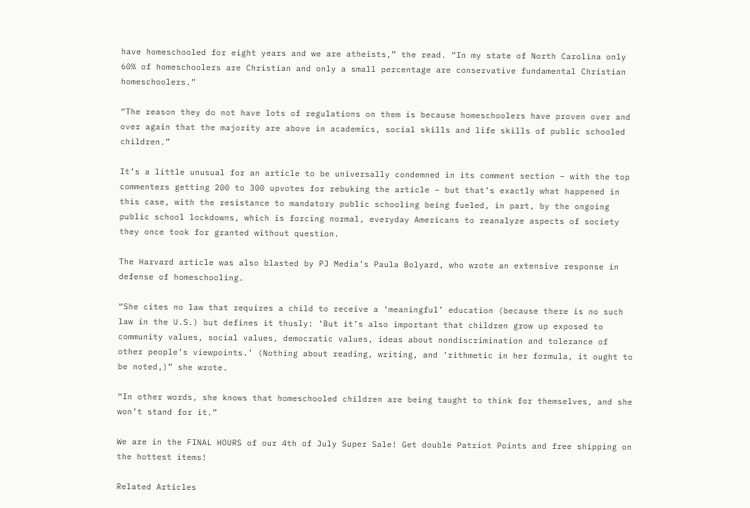have homeschooled for eight years and we are atheists,” the read. “In my state of North Carolina only 60% of homeschoolers are Christian and only a small percentage are conservative fundamental Christian homeschoolers.”

“The reason they do not have lots of regulations on them is because homeschoolers have proven over and over again that the majority are above in academics, social skills and life skills of public schooled children.”

It’s a little unusual for an article to be universally condemned in its comment section – with the top commenters getting 200 to 300 upvotes for rebuking the article – but that’s exactly what happened in this case, with the resistance to mandatory public schooling being fueled, in part, by the ongoing public school lockdowns, which is forcing normal, everyday Americans to reanalyze aspects of society they once took for granted without question.

The Harvard article was also blasted by PJ Media’s Paula Bolyard, who wrote an extensive response in defense of homeschooling.

“She cites no law that requires a child to receive a ‘meaningful’ education (because there is no such law in the U.S.) but defines it thusly: ‘But it’s also important that children grow up exposed to community values, social values, democratic values, ideas about nondiscrimination and tolerance of other people’s viewpoints.’ (Nothing about reading, writing, and ‘rithmetic in her formula, it ought to be noted,)” she wrote.

“In other words, she knows that homeschooled children are being taught to think for themselves, and she won’t stand for it.”

We are in the FINAL HOURS of our 4th of July Super Sale! Get double Patriot Points and free shipping on the hottest items!

Related Articles